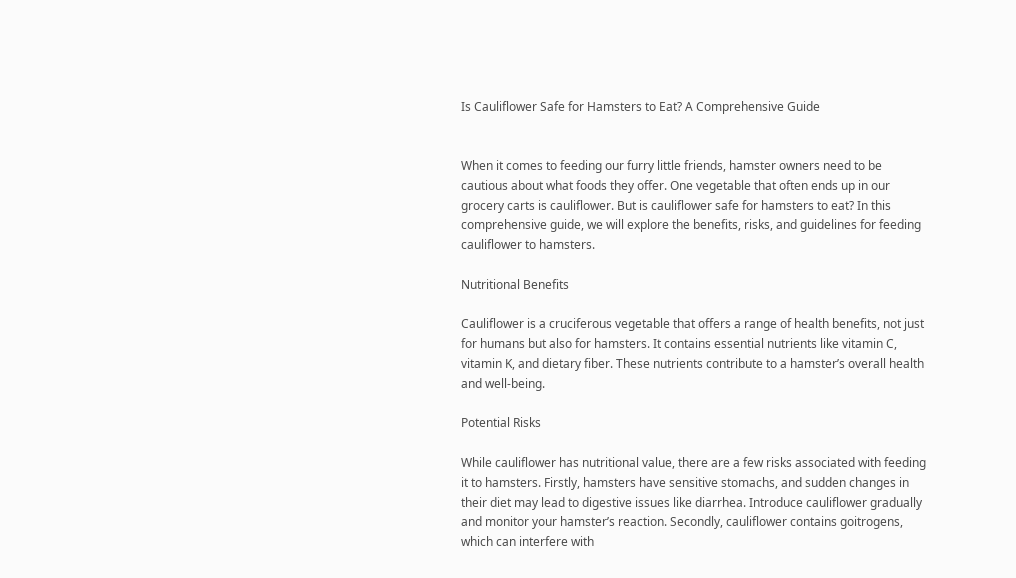Is Cauliflower Safe for Hamsters to Eat? A Comprehensive Guide


When it comes to feeding our furry little friends, hamster owners need to be cautious about what foods they offer. One vegetable that often ends up in our grocery carts is cauliflower. But is cauliflower safe for hamsters to eat? In this comprehensive guide, we will explore the benefits, risks, and guidelines for feeding cauliflower to hamsters.

Nutritional Benefits

Cauliflower is a cruciferous vegetable that offers a range of health benefits, not just for humans but also for hamsters. It contains essential nutrients like vitamin C, vitamin K, and dietary fiber. These nutrients contribute to a hamster’s overall health and well-being.

Potential Risks

While cauliflower has nutritional value, there are a few risks associated with feeding it to hamsters. Firstly, hamsters have sensitive stomachs, and sudden changes in their diet may lead to digestive issues like diarrhea. Introduce cauliflower gradually and monitor your hamster’s reaction. Secondly, cauliflower contains goitrogens, which can interfere with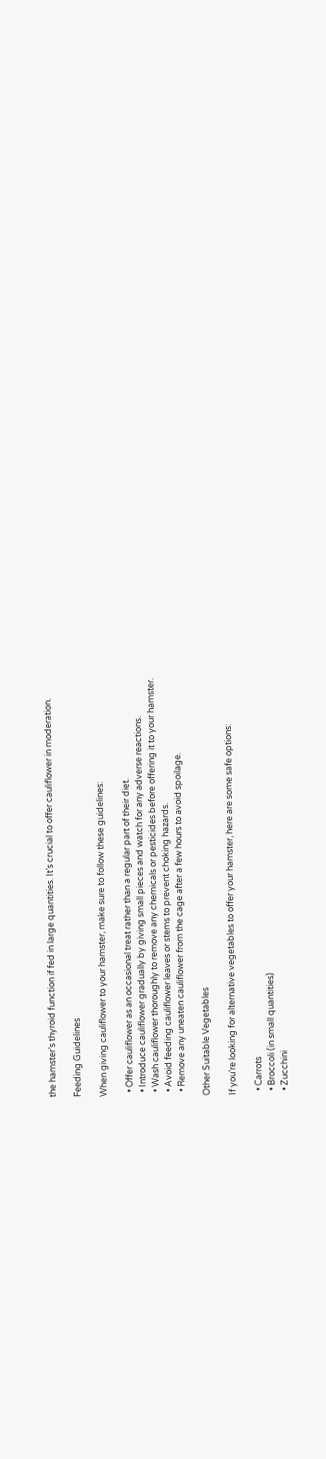the hamster’s thyroid function if fed in large quantities. It’s crucial to offer cauliflower in moderation.

Feeding Guidelines

When giving cauliflower to your hamster, make sure to follow these guidelines:

  • Offer cauliflower as an occasional treat rather than a regular part of their diet.
  • Introduce cauliflower gradually by giving small pieces and watch for any adverse reactions.
  • Wash cauliflower thoroughly to remove any chemicals or pesticides before offering it to your hamster.
  • Avoid feeding cauliflower leaves or stems to prevent choking hazards.
  • Remove any uneaten cauliflower from the cage after a few hours to avoid spoilage.

Other Suitable Vegetables

If you’re looking for alternative vegetables to offer your hamster, here are some safe options:

  • Carrots
  • Broccoli (in small quantities)
  • Zucchini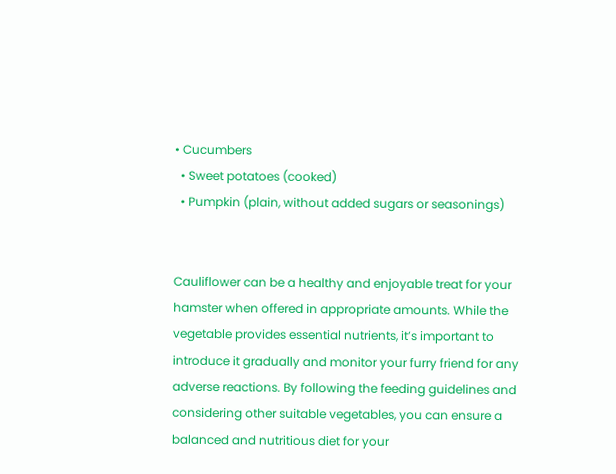• Cucumbers
  • Sweet potatoes (cooked)
  • Pumpkin (plain, without added sugars or seasonings)


Cauliflower can be a healthy and enjoyable treat for your hamster when offered in appropriate amounts. While the vegetable provides essential nutrients, it’s important to introduce it gradually and monitor your furry friend for any adverse reactions. By following the feeding guidelines and considering other suitable vegetables, you can ensure a balanced and nutritious diet for your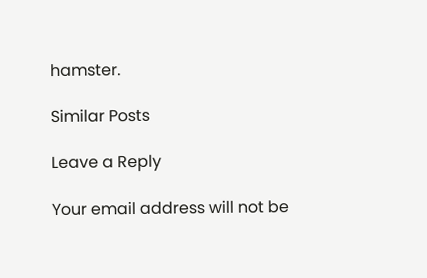hamster.

Similar Posts

Leave a Reply

Your email address will not be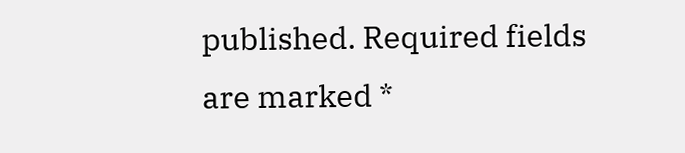published. Required fields are marked *